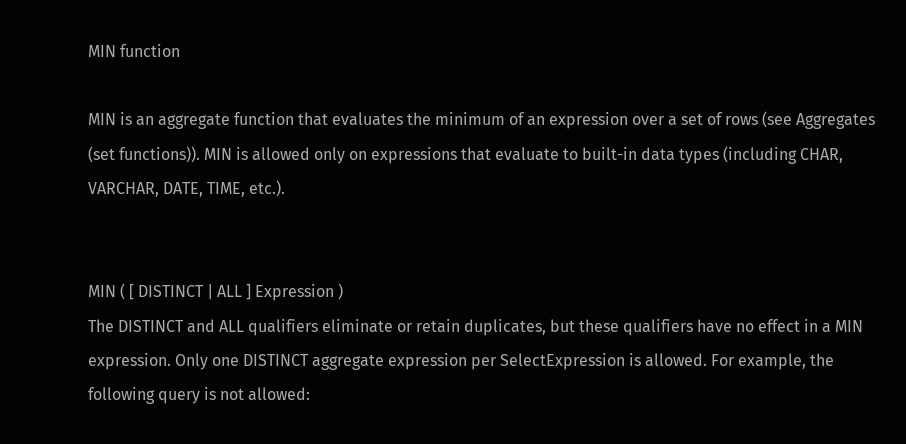MIN function

MIN is an aggregate function that evaluates the minimum of an expression over a set of rows (see Aggregates (set functions)). MIN is allowed only on expressions that evaluate to built-in data types (including CHAR, VARCHAR, DATE, TIME, etc.).


MIN ( [ DISTINCT | ALL ] Expression )
The DISTINCT and ALL qualifiers eliminate or retain duplicates, but these qualifiers have no effect in a MIN expression. Only one DISTINCT aggregate expression per SelectExpression is allowed. For example, the following query is not allowed: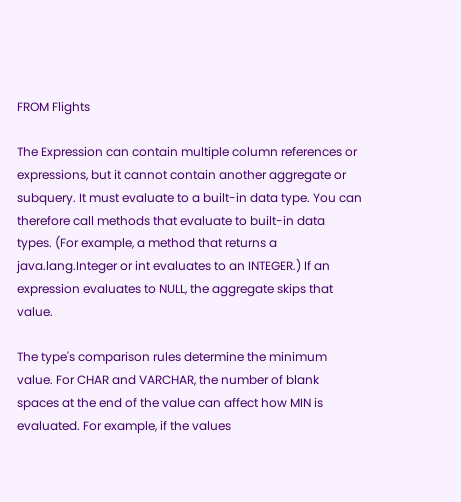FROM Flights

The Expression can contain multiple column references or expressions, but it cannot contain another aggregate or subquery. It must evaluate to a built-in data type. You can therefore call methods that evaluate to built-in data types. (For example, a method that returns a java.lang.Integer or int evaluates to an INTEGER.) If an expression evaluates to NULL, the aggregate skips that value.

The type's comparison rules determine the minimum value. For CHAR and VARCHAR, the number of blank spaces at the end of the value can affect how MIN is evaluated. For example, if the values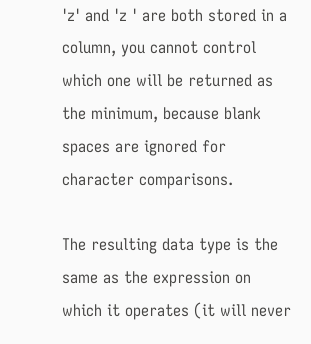'z' and 'z ' are both stored in a column, you cannot control which one will be returned as the minimum, because blank spaces are ignored for character comparisons.

The resulting data type is the same as the expression on which it operates (it will never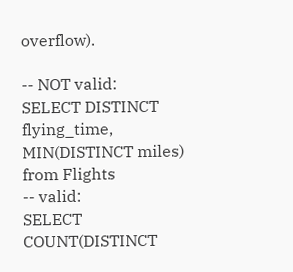overflow).

-- NOT valid:
SELECT DISTINCT flying_time, MIN(DISTINCT miles) from Flights
-- valid:
SELECT COUNT(DISTINCT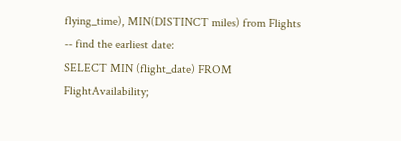flying_time), MIN(DISTINCT miles) from Flights
-- find the earliest date:
SELECT MIN (flight_date) FROM FlightAvailability;